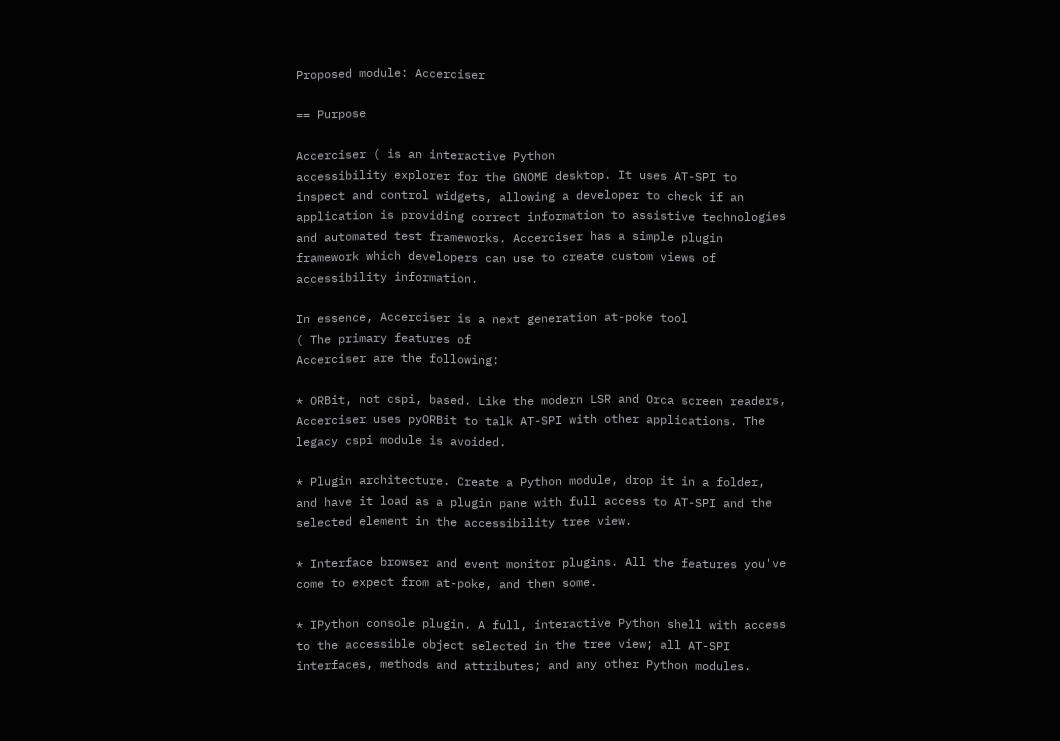Proposed module: Accerciser

== Purpose

Accerciser ( is an interactive Python
accessibility explorer for the GNOME desktop. It uses AT-SPI to
inspect and control widgets, allowing a developer to check if an
application is providing correct information to assistive technologies
and automated test frameworks. Accerciser has a simple plugin
framework which developers can use to create custom views of
accessibility information.

In essence, Accerciser is a next generation at-poke tool
( The primary features of
Accerciser are the following:

* ORBit, not cspi, based. Like the modern LSR and Orca screen readers,
Accerciser uses pyORBit to talk AT-SPI with other applications. The
legacy cspi module is avoided.

* Plugin architecture. Create a Python module, drop it in a folder,
and have it load as a plugin pane with full access to AT-SPI and the
selected element in the accessibility tree view.

* Interface browser and event monitor plugins. All the features you've
come to expect from at-poke, and then some.

* IPython console plugin. A full, interactive Python shell with access
to the accessible object selected in the tree view; all AT-SPI
interfaces, methods and attributes; and any other Python modules.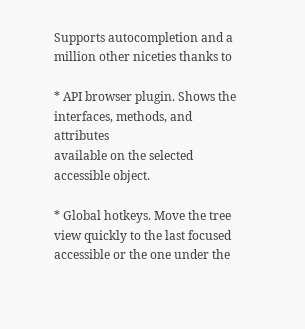Supports autocompletion and a million other niceties thanks to

* API browser plugin. Shows the interfaces, methods, and attributes
available on the selected accessible object.

* Global hotkeys. Move the tree view quickly to the last focused
accessible or the one under the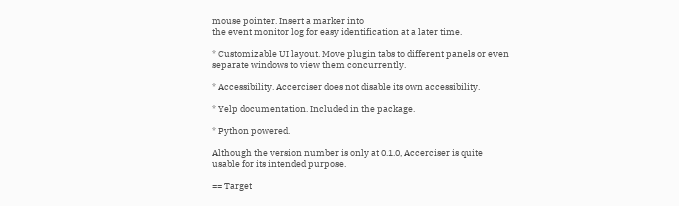mouse pointer. Insert a marker into
the event monitor log for easy identification at a later time.

* Customizable UI layout. Move plugin tabs to different panels or even
separate windows to view them concurrently.

* Accessibility. Accerciser does not disable its own accessibility.

* Yelp documentation. Included in the package.

* Python powered.

Although the version number is only at 0.1.0, Accerciser is quite
usable for its intended purpose.

== Target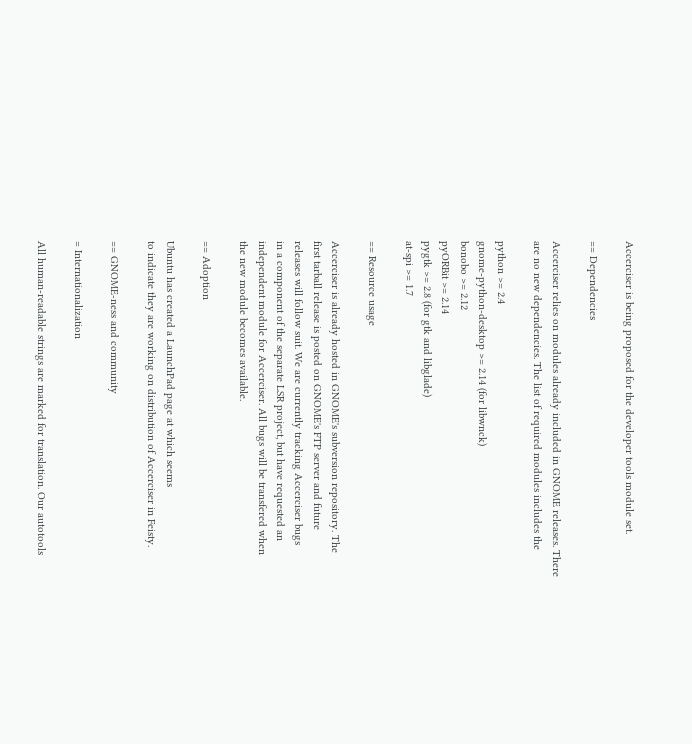Accerciser is being proposed for the developer tools module set.

== Dependencies

Accerciser relies on modules already included in GNOME releases. There
are no new dependencies. The list of required modules includes the

python >= 2.4
gnome-python-desktop >= 2.14 (for libwnck)
bonobo >= 2.12
pyORBit >= 2.14
pygtk >= 2.8 (for gtk and libglade)
at-spi >= 1.7

== Resource usage

Accerciser is already hosted in GNOME's subversion repository. The
first tarball release is posted on GNOME's FTP server and future
releases will follow suit. We are currently tracking Accerciser bugs
in a component of the separate LSR project, but have requested an
independent module for Accerciser. All bugs will be transfered when
the new module becomes available.

== Adoption

Ubuntu has created a LaunchPad page at which seems
to indicate they are working on distribution of Accerciser in Feisty.

== GNOME-ness and community

= Internationalization

All human-readable strings are marked for translation. Our autotools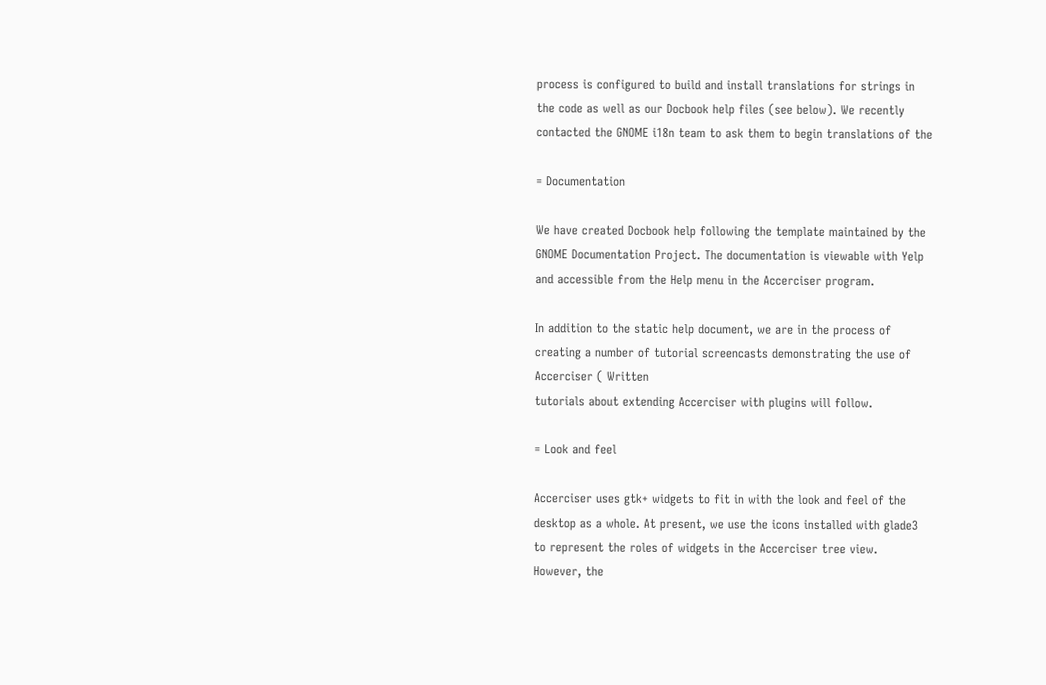process is configured to build and install translations for strings in
the code as well as our Docbook help files (see below). We recently
contacted the GNOME i18n team to ask them to begin translations of the

= Documentation

We have created Docbook help following the template maintained by the
GNOME Documentation Project. The documentation is viewable with Yelp
and accessible from the Help menu in the Accerciser program.

In addition to the static help document, we are in the process of
creating a number of tutorial screencasts demonstrating the use of
Accerciser ( Written
tutorials about extending Accerciser with plugins will follow.

= Look and feel

Accerciser uses gtk+ widgets to fit in with the look and feel of the
desktop as a whole. At present, we use the icons installed with glade3
to represent the roles of widgets in the Accerciser tree view.
However, the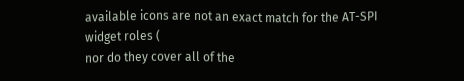available icons are not an exact match for the AT-SPI
widget roles (
nor do they cover all of the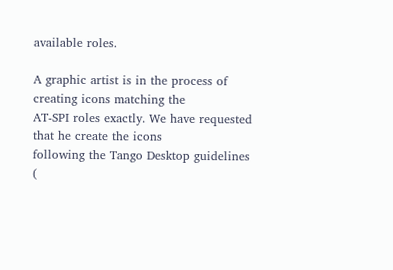available roles.

A graphic artist is in the process of creating icons matching the
AT-SPI roles exactly. We have requested that he create the icons
following the Tango Desktop guidelines
(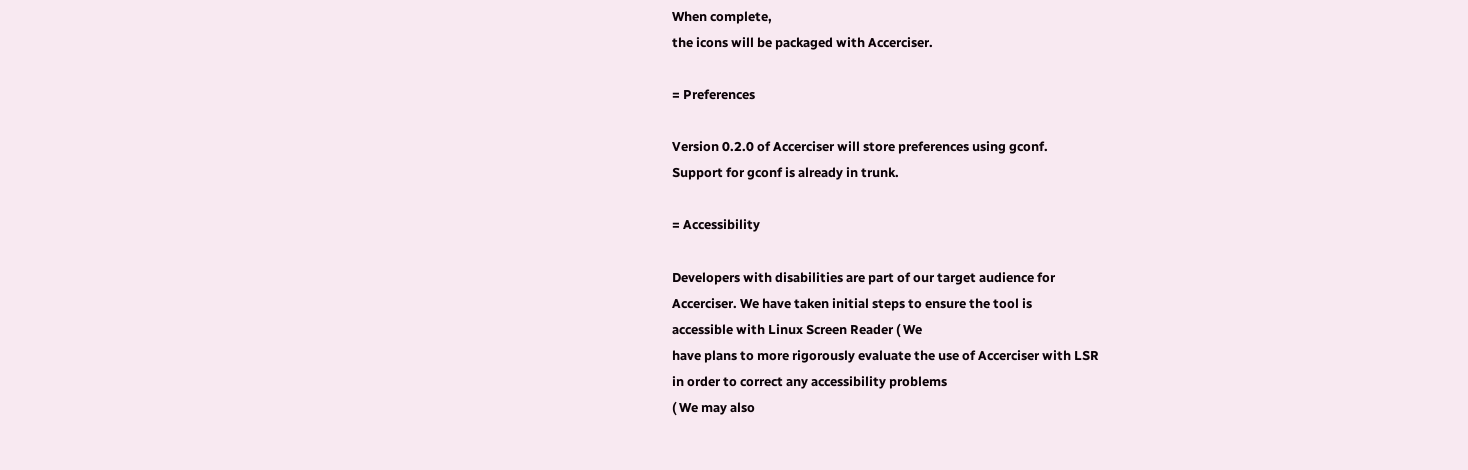When complete,
the icons will be packaged with Accerciser.

= Preferences

Version 0.2.0 of Accerciser will store preferences using gconf.
Support for gconf is already in trunk.

= Accessibility

Developers with disabilities are part of our target audience for
Accerciser. We have taken initial steps to ensure the tool is
accessible with Linux Screen Reader ( We
have plans to more rigorously evaluate the use of Accerciser with LSR
in order to correct any accessibility problems
( We may also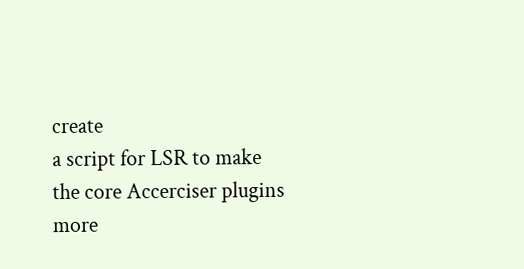create
a script for LSR to make the core Accerciser plugins more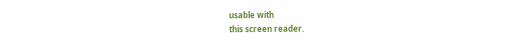usable with
this screen reader.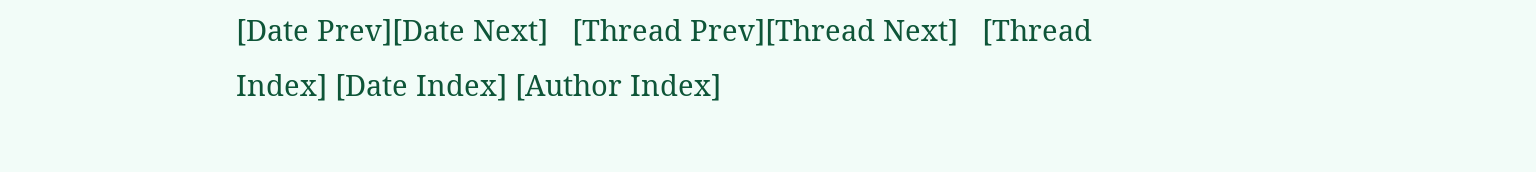[Date Prev][Date Next]   [Thread Prev][Thread Next]   [Thread Index] [Date Index] [Author Index]